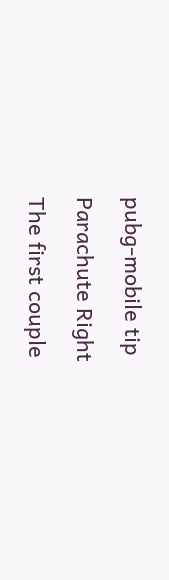pubg-mobile tip

Parachute Right

The first couple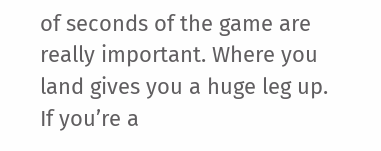of seconds of the game are really important. Where you land gives you a huge leg up. If you’re a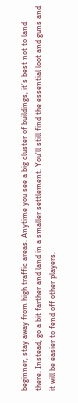beginner, stay away from high traffic areas. Anytime you see a big cluster of buildings, it’s best not to land there. Instead, go a bit farther and land in a smaller settlement. You’ll still find the essential loot and guns and it will be easier to fend off other players.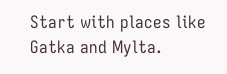Start with places like Gatka and Mylta.